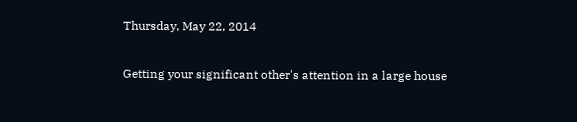Thursday, May 22, 2014

Getting your significant other's attention in a large house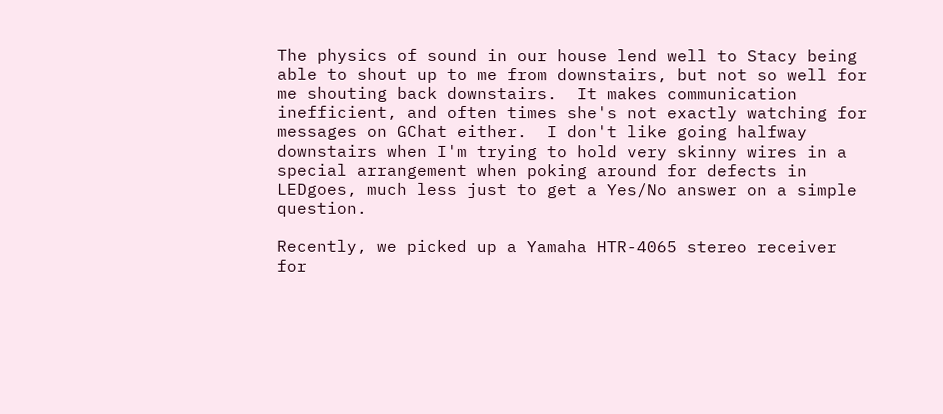The physics of sound in our house lend well to Stacy being able to shout up to me from downstairs, but not so well for me shouting back downstairs.  It makes communication inefficient, and often times she's not exactly watching for messages on GChat either.  I don't like going halfway downstairs when I'm trying to hold very skinny wires in a special arrangement when poking around for defects in LEDgoes, much less just to get a Yes/No answer on a simple question.

Recently, we picked up a Yamaha HTR-4065 stereo receiver for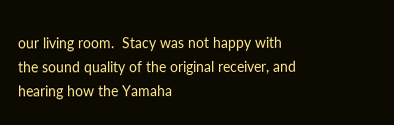our living room.  Stacy was not happy with the sound quality of the original receiver, and hearing how the Yamaha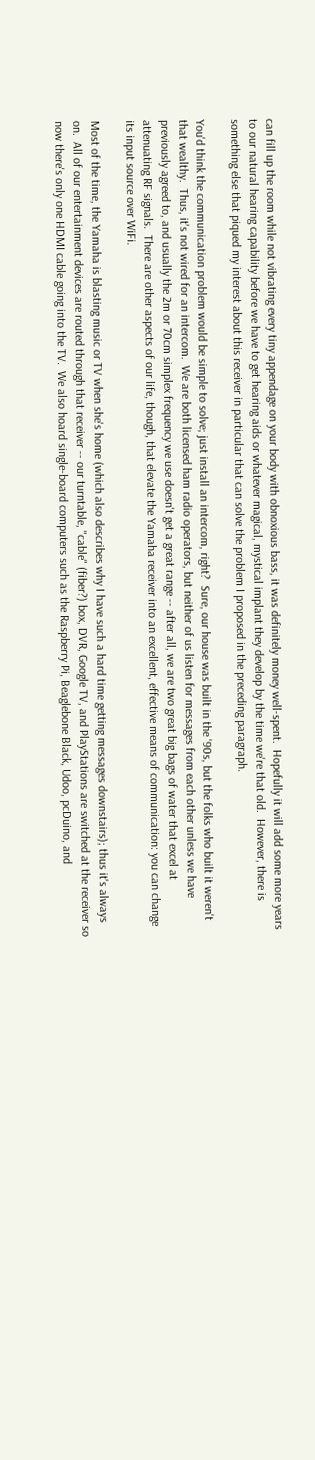can fill up the room while not vibrating every tiny appendage on your body with obnoxious bass, it was definitely money well-spent.  Hopefully it will add some more years to our natural hearing capability before we have to get hearing aids or whatever magical, mystical implant they develop by the time we're that old.  However, there is something else that piqued my interest about this receiver in particular that can solve the problem I proposed in the preceding paragraph.

You'd think the communication problem would be simple to solve; just install an intercom, right?  Sure, our house was built in the '90s, but the folks who built it weren't that wealthy.  Thus, it's not wired for an intercom.  We are both licensed ham radio operators, but neither of us listen for messages from each other unless we have previously agreed to, and usually the 2m or 70cm simplex frequency we use doesn't get a great range -- after all, we are two great big bags of water that excel at attenuating RF signals.  There are other aspects of our life, though, that elevate the Yamaha receiver into an excellent, effective means of communication: you can change its input source over WiFi.

Most of the time, the Yamaha is blasting music or TV when she's home (which also describes why I have such a hard time getting messages downstairs); thus it's always on.  All of our entertainment devices are routed through that receiver -- our turntable, "cable" (fiber?) box, DVR, Google TV, and PlayStations are switched at the receiver so now there's only one HDMI cable going into the TV.  We also hoard single-board computers such as the Raspberry Pi, Beaglebone Black, Udoo, pcDuino, and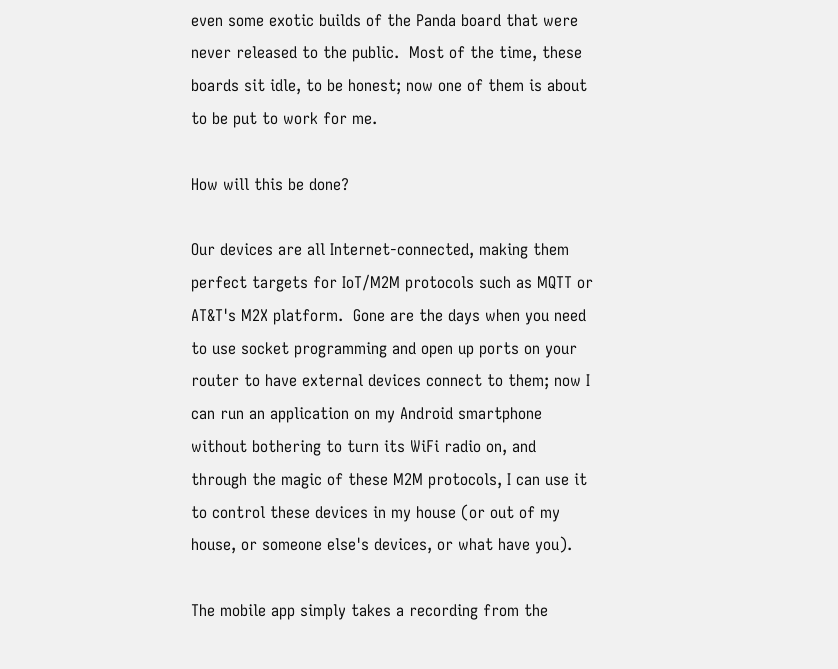even some exotic builds of the Panda board that were never released to the public.  Most of the time, these boards sit idle, to be honest; now one of them is about to be put to work for me.

How will this be done?

Our devices are all Internet-connected, making them perfect targets for IoT/M2M protocols such as MQTT or AT&T's M2X platform.  Gone are the days when you need to use socket programming and open up ports on your router to have external devices connect to them; now I can run an application on my Android smartphone without bothering to turn its WiFi radio on, and through the magic of these M2M protocols, I can use it to control these devices in my house (or out of my house, or someone else's devices, or what have you).

The mobile app simply takes a recording from the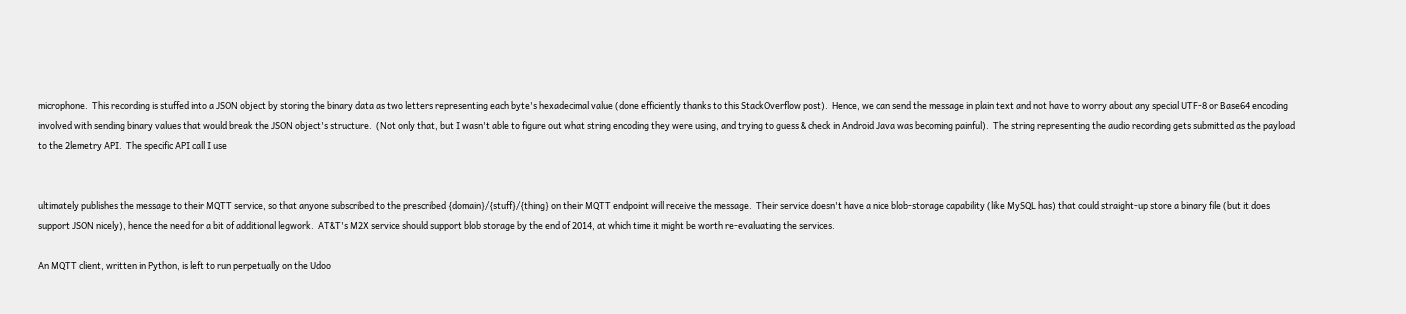microphone.  This recording is stuffed into a JSON object by storing the binary data as two letters representing each byte's hexadecimal value (done efficiently thanks to this StackOverflow post).  Hence, we can send the message in plain text and not have to worry about any special UTF-8 or Base64 encoding involved with sending binary values that would break the JSON object's structure.  (Not only that, but I wasn't able to figure out what string encoding they were using, and trying to guess & check in Android Java was becoming painful).  The string representing the audio recording gets submitted as the payload to the 2lemetry API.  The specific API call I use


ultimately publishes the message to their MQTT service, so that anyone subscribed to the prescribed {domain}/{stuff}/{thing} on their MQTT endpoint will receive the message.  Their service doesn't have a nice blob-storage capability (like MySQL has) that could straight-up store a binary file (but it does support JSON nicely), hence the need for a bit of additional legwork.  AT&T's M2X service should support blob storage by the end of 2014, at which time it might be worth re-evaluating the services.

An MQTT client, written in Python, is left to run perpetually on the Udoo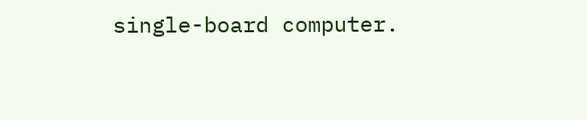single-board computer.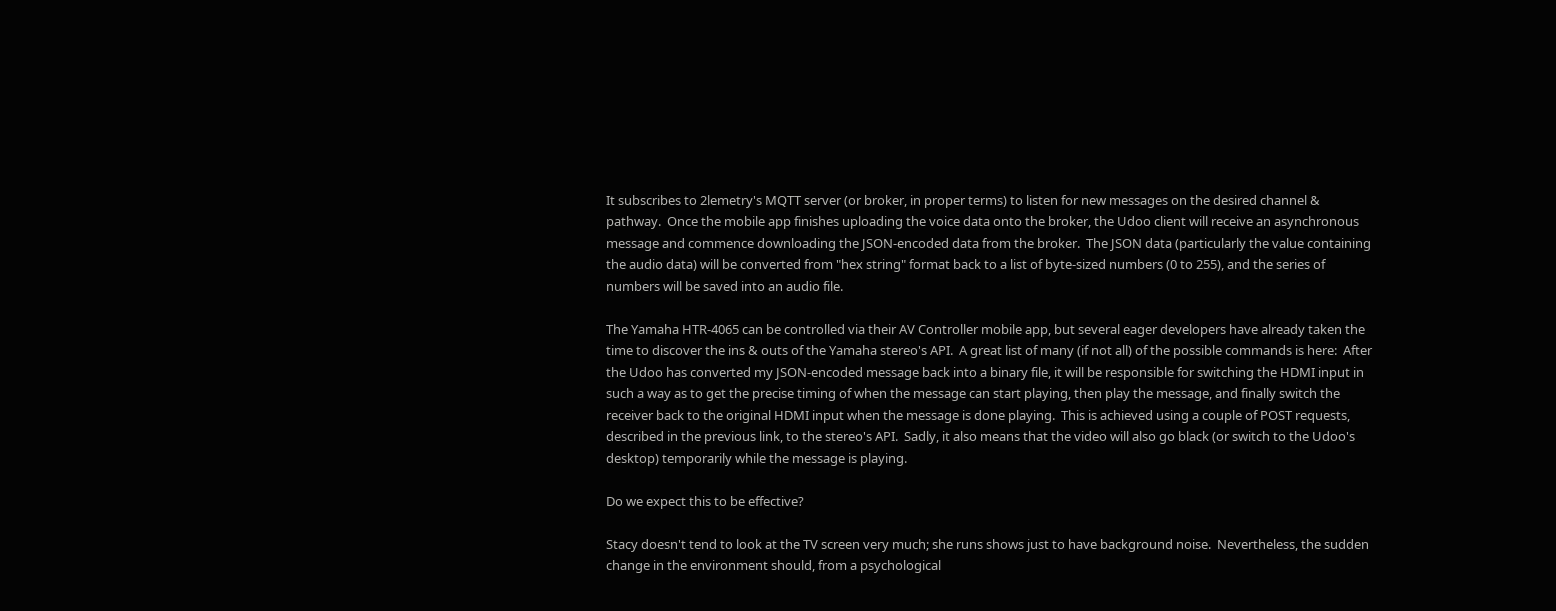It subscribes to 2lemetry's MQTT server (or broker, in proper terms) to listen for new messages on the desired channel & pathway.  Once the mobile app finishes uploading the voice data onto the broker, the Udoo client will receive an asynchronous message and commence downloading the JSON-encoded data from the broker.  The JSON data (particularly the value containing the audio data) will be converted from "hex string" format back to a list of byte-sized numbers (0 to 255), and the series of numbers will be saved into an audio file.

The Yamaha HTR-4065 can be controlled via their AV Controller mobile app, but several eager developers have already taken the time to discover the ins & outs of the Yamaha stereo's API.  A great list of many (if not all) of the possible commands is here:  After the Udoo has converted my JSON-encoded message back into a binary file, it will be responsible for switching the HDMI input in such a way as to get the precise timing of when the message can start playing, then play the message, and finally switch the receiver back to the original HDMI input when the message is done playing.  This is achieved using a couple of POST requests, described in the previous link, to the stereo's API.  Sadly, it also means that the video will also go black (or switch to the Udoo's desktop) temporarily while the message is playing.

Do we expect this to be effective?

Stacy doesn't tend to look at the TV screen very much; she runs shows just to have background noise.  Nevertheless, the sudden change in the environment should, from a psychological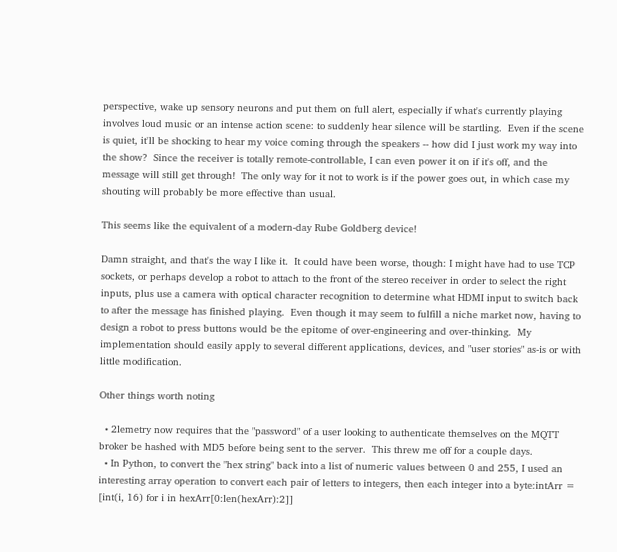perspective, wake up sensory neurons and put them on full alert, especially if what's currently playing involves loud music or an intense action scene: to suddenly hear silence will be startling.  Even if the scene is quiet, it'll be shocking to hear my voice coming through the speakers -- how did I just work my way into the show?  Since the receiver is totally remote-controllable, I can even power it on if it's off, and the message will still get through!  The only way for it not to work is if the power goes out, in which case my shouting will probably be more effective than usual.

This seems like the equivalent of a modern-day Rube Goldberg device!

Damn straight, and that's the way I like it.  It could have been worse, though: I might have had to use TCP sockets, or perhaps develop a robot to attach to the front of the stereo receiver in order to select the right inputs, plus use a camera with optical character recognition to determine what HDMI input to switch back to after the message has finished playing.  Even though it may seem to fulfill a niche market now, having to design a robot to press buttons would be the epitome of over-engineering and over-thinking.  My implementation should easily apply to several different applications, devices, and "user stories" as-is or with little modification.

Other things worth noting

  • 2lemetry now requires that the "password" of a user looking to authenticate themselves on the MQTT broker be hashed with MD5 before being sent to the server.  This threw me off for a couple days.
  • In Python, to convert the "hex string" back into a list of numeric values between 0 and 255, I used an interesting array operation to convert each pair of letters to integers, then each integer into a byte:intArr = [int(i, 16) for i in hexArr[0:len(hexArr):2]]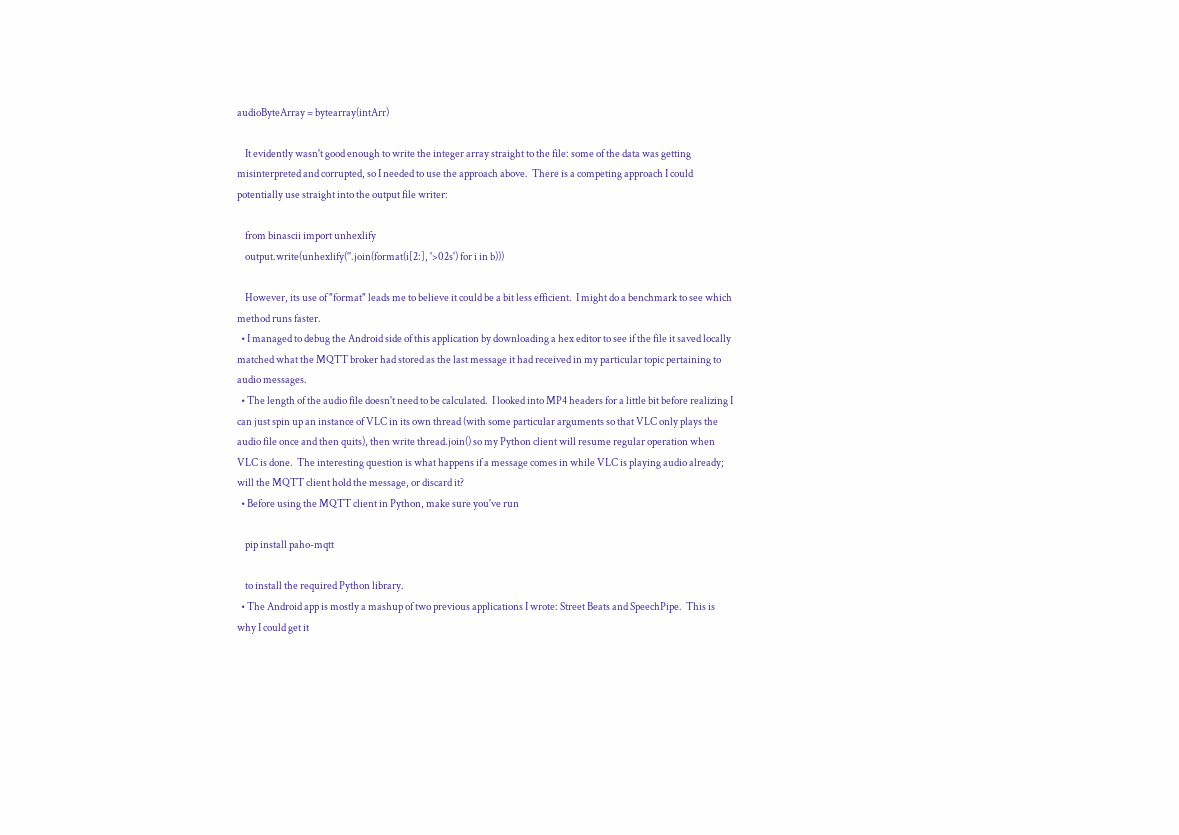audioByteArray = bytearray(intArr)

    It evidently wasn't good enough to write the integer array straight to the file: some of the data was getting misinterpreted and corrupted, so I needed to use the approach above.  There is a competing approach I could potentially use straight into the output file writer:

    from binascii import unhexlify
    output.write(unhexlify(''.join(format(i[2:], '>02s') for i in b)))

    However, its use of "format" leads me to believe it could be a bit less efficient.  I might do a benchmark to see which method runs faster.
  • I managed to debug the Android side of this application by downloading a hex editor to see if the file it saved locally matched what the MQTT broker had stored as the last message it had received in my particular topic pertaining to audio messages.
  • The length of the audio file doesn't need to be calculated.  I looked into MP4 headers for a little bit before realizing I can just spin up an instance of VLC in its own thread (with some particular arguments so that VLC only plays the audio file once and then quits), then write thread.join() so my Python client will resume regular operation when VLC is done.  The interesting question is what happens if a message comes in while VLC is playing audio already; will the MQTT client hold the message, or discard it?
  • Before using the MQTT client in Python, make sure you've run

    pip install paho-mqtt

    to install the required Python library.
  • The Android app is mostly a mashup of two previous applications I wrote: Street Beats and SpeechPipe.  This is why I could get it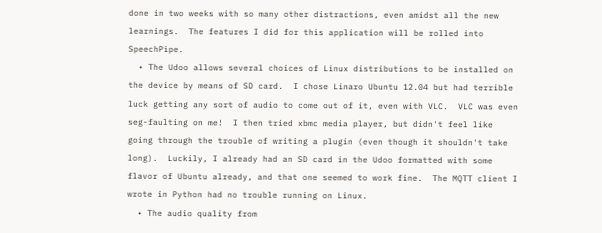done in two weeks with so many other distractions, even amidst all the new learnings.  The features I did for this application will be rolled into SpeechPipe.
  • The Udoo allows several choices of Linux distributions to be installed on the device by means of SD card.  I chose Linaro Ubuntu 12.04 but had terrible luck getting any sort of audio to come out of it, even with VLC.  VLC was even seg-faulting on me!  I then tried xbmc media player, but didn't feel like going through the trouble of writing a plugin (even though it shouldn't take long).  Luckily, I already had an SD card in the Udoo formatted with some flavor of Ubuntu already, and that one seemed to work fine.  The MQTT client I wrote in Python had no trouble running on Linux.
  • The audio quality from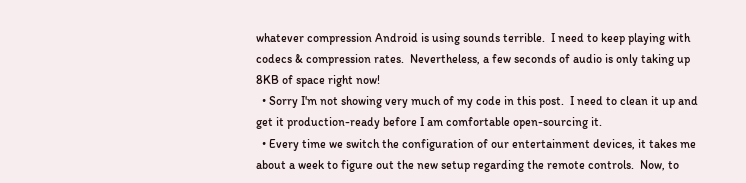whatever compression Android is using sounds terrible.  I need to keep playing with codecs & compression rates.  Nevertheless, a few seconds of audio is only taking up 8KB of space right now!
  • Sorry I'm not showing very much of my code in this post.  I need to clean it up and get it production-ready before I am comfortable open-sourcing it.
  • Every time we switch the configuration of our entertainment devices, it takes me about a week to figure out the new setup regarding the remote controls.  Now, to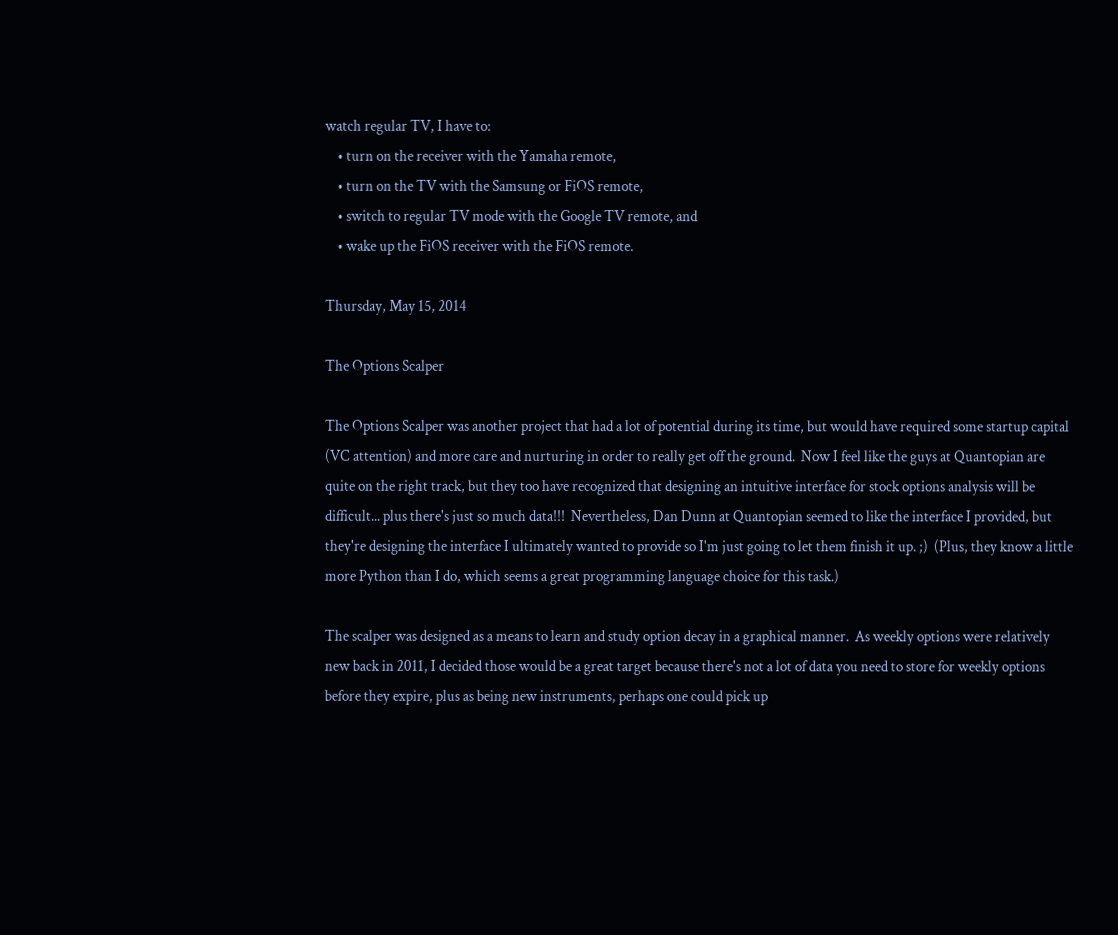watch regular TV, I have to:
    • turn on the receiver with the Yamaha remote,
    • turn on the TV with the Samsung or FiOS remote,
    • switch to regular TV mode with the Google TV remote, and
    • wake up the FiOS receiver with the FiOS remote.

Thursday, May 15, 2014

The Options Scalper

The Options Scalper was another project that had a lot of potential during its time, but would have required some startup capital (VC attention) and more care and nurturing in order to really get off the ground.  Now I feel like the guys at Quantopian are quite on the right track, but they too have recognized that designing an intuitive interface for stock options analysis will be difficult... plus there's just so much data!!!  Nevertheless, Dan Dunn at Quantopian seemed to like the interface I provided, but they're designing the interface I ultimately wanted to provide so I'm just going to let them finish it up. ;)  (Plus, they know a little more Python than I do, which seems a great programming language choice for this task.)

The scalper was designed as a means to learn and study option decay in a graphical manner.  As weekly options were relatively new back in 2011, I decided those would be a great target because there's not a lot of data you need to store for weekly options before they expire, plus as being new instruments, perhaps one could pick up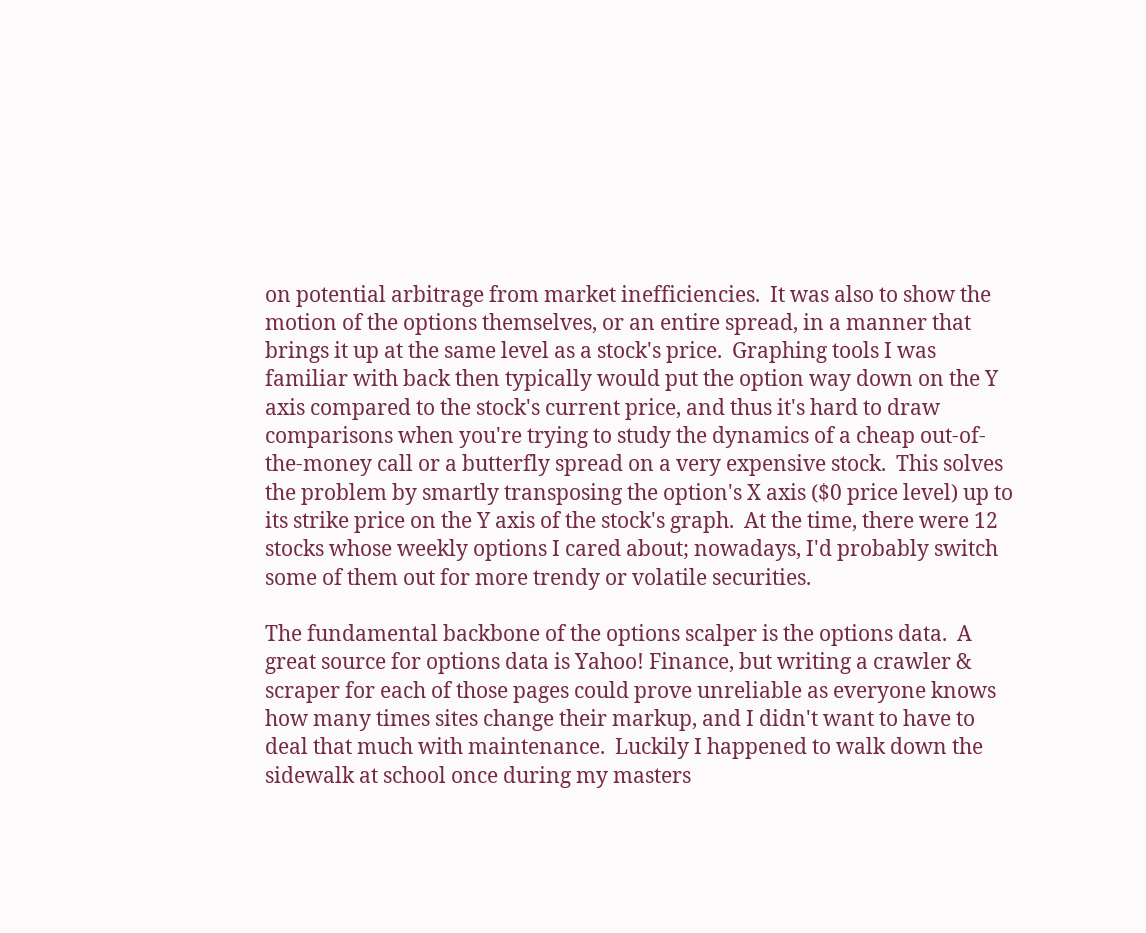on potential arbitrage from market inefficiencies.  It was also to show the motion of the options themselves, or an entire spread, in a manner that brings it up at the same level as a stock's price.  Graphing tools I was familiar with back then typically would put the option way down on the Y axis compared to the stock's current price, and thus it's hard to draw comparisons when you're trying to study the dynamics of a cheap out-of-the-money call or a butterfly spread on a very expensive stock.  This solves the problem by smartly transposing the option's X axis ($0 price level) up to its strike price on the Y axis of the stock's graph.  At the time, there were 12 stocks whose weekly options I cared about; nowadays, I'd probably switch some of them out for more trendy or volatile securities.

The fundamental backbone of the options scalper is the options data.  A great source for options data is Yahoo! Finance, but writing a crawler & scraper for each of those pages could prove unreliable as everyone knows how many times sites change their markup, and I didn't want to have to deal that much with maintenance.  Luckily I happened to walk down the sidewalk at school once during my masters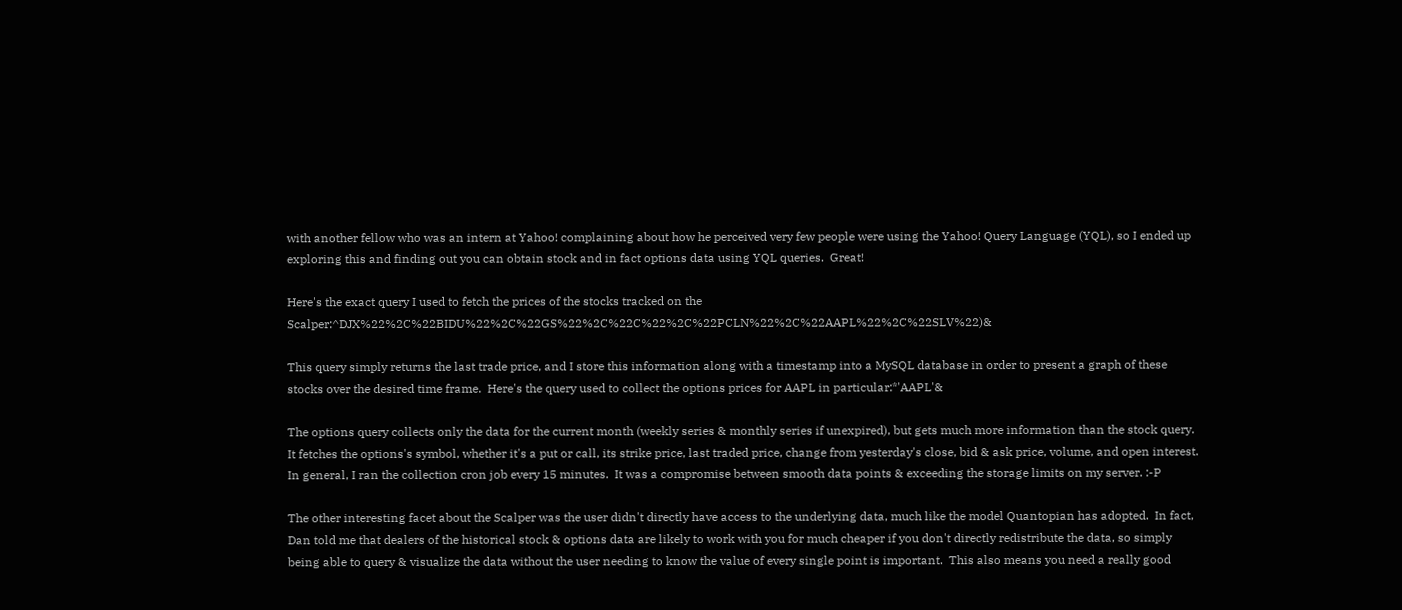with another fellow who was an intern at Yahoo! complaining about how he perceived very few people were using the Yahoo! Query Language (YQL), so I ended up exploring this and finding out you can obtain stock and in fact options data using YQL queries.  Great!

Here's the exact query I used to fetch the prices of the stocks tracked on the Scalper:^DJX%22%2C%22BIDU%22%2C%22GS%22%2C%22C%22%2C%22PCLN%22%2C%22AAPL%22%2C%22SLV%22)&

This query simply returns the last trade price, and I store this information along with a timestamp into a MySQL database in order to present a graph of these stocks over the desired time frame.  Here's the query used to collect the options prices for AAPL in particular:*'AAPL'&

The options query collects only the data for the current month (weekly series & monthly series if unexpired), but gets much more information than the stock query.  It fetches the options's symbol, whether it's a put or call, its strike price, last traded price, change from yesterday's close, bid & ask price, volume, and open interest.  In general, I ran the collection cron job every 15 minutes.  It was a compromise between smooth data points & exceeding the storage limits on my server. :-P

The other interesting facet about the Scalper was the user didn't directly have access to the underlying data, much like the model Quantopian has adopted.  In fact, Dan told me that dealers of the historical stock & options data are likely to work with you for much cheaper if you don't directly redistribute the data, so simply being able to query & visualize the data without the user needing to know the value of every single point is important.  This also means you need a really good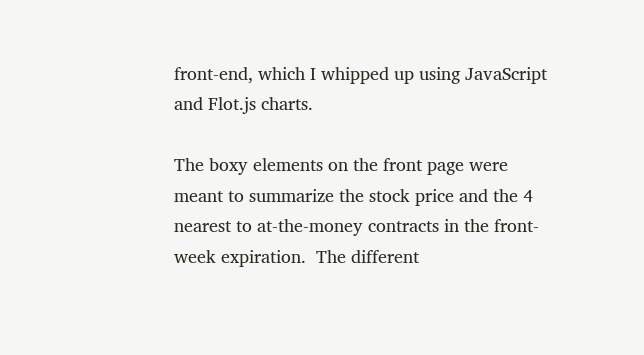front-end, which I whipped up using JavaScript and Flot.js charts.

The boxy elements on the front page were meant to summarize the stock price and the 4 nearest to at-the-money contracts in the front-week expiration.  The different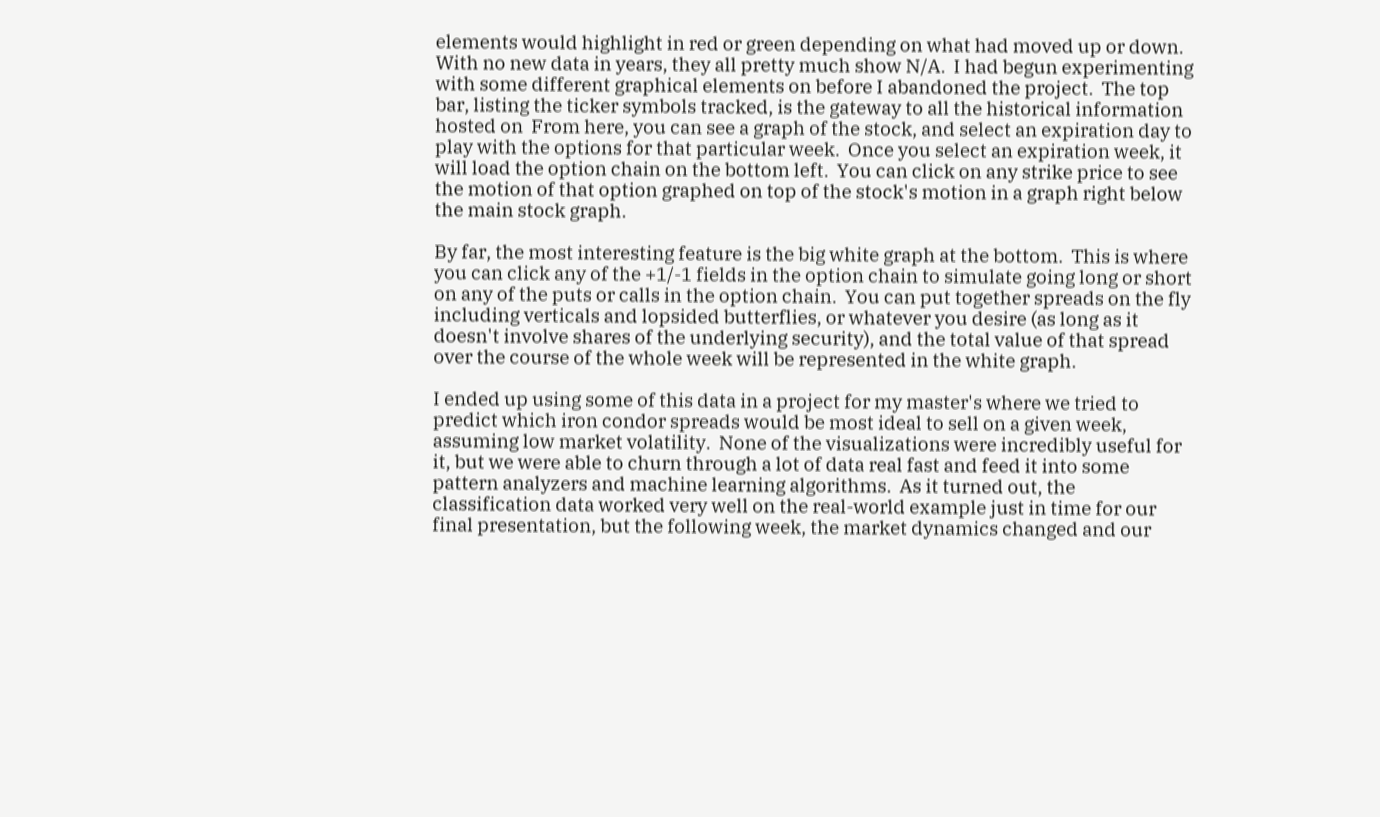elements would highlight in red or green depending on what had moved up or down.  With no new data in years, they all pretty much show N/A.  I had begun experimenting with some different graphical elements on before I abandoned the project.  The top bar, listing the ticker symbols tracked, is the gateway to all the historical information hosted on  From here, you can see a graph of the stock, and select an expiration day to play with the options for that particular week.  Once you select an expiration week, it will load the option chain on the bottom left.  You can click on any strike price to see the motion of that option graphed on top of the stock's motion in a graph right below the main stock graph.

By far, the most interesting feature is the big white graph at the bottom.  This is where you can click any of the +1/-1 fields in the option chain to simulate going long or short on any of the puts or calls in the option chain.  You can put together spreads on the fly including verticals and lopsided butterflies, or whatever you desire (as long as it doesn't involve shares of the underlying security), and the total value of that spread over the course of the whole week will be represented in the white graph.

I ended up using some of this data in a project for my master's where we tried to predict which iron condor spreads would be most ideal to sell on a given week, assuming low market volatility.  None of the visualizations were incredibly useful for it, but we were able to churn through a lot of data real fast and feed it into some pattern analyzers and machine learning algorithms.  As it turned out, the classification data worked very well on the real-world example just in time for our final presentation, but the following week, the market dynamics changed and our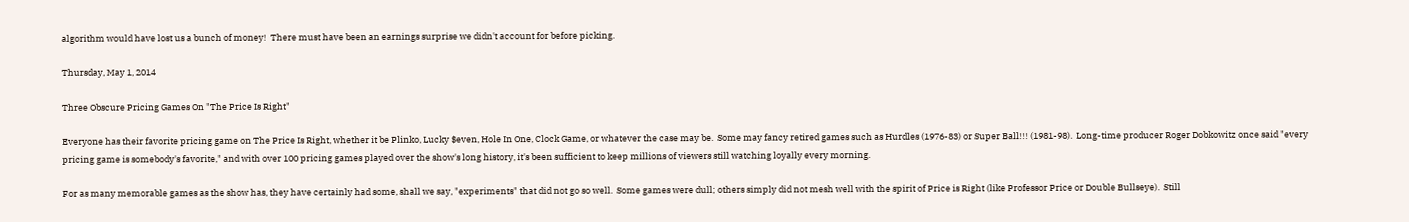algorithm would have lost us a bunch of money!  There must have been an earnings surprise we didn't account for before picking.

Thursday, May 1, 2014

Three Obscure Pricing Games On "The Price Is Right"

Everyone has their favorite pricing game on The Price Is Right, whether it be Plinko, Lucky $even, Hole In One, Clock Game, or whatever the case may be.  Some may fancy retired games such as Hurdles (1976-83) or Super Ball!!! (1981-98).  Long-time producer Roger Dobkowitz once said "every pricing game is somebody's favorite," and with over 100 pricing games played over the show's long history, it's been sufficient to keep millions of viewers still watching loyally every morning.

For as many memorable games as the show has, they have certainly had some, shall we say, "experiments" that did not go so well.  Some games were dull; others simply did not mesh well with the spirit of Price is Right (like Professor Price or Double Bullseye).  Still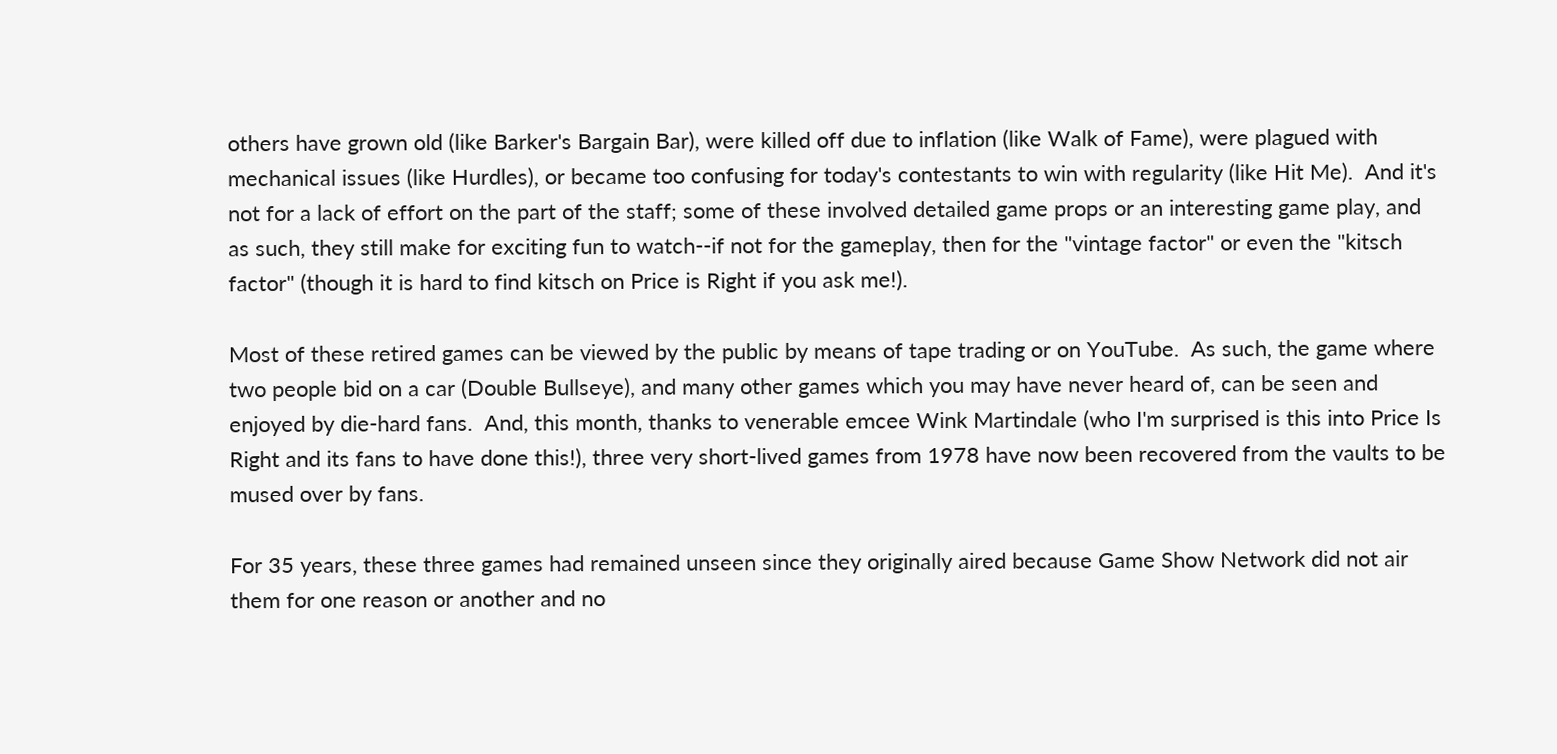others have grown old (like Barker's Bargain Bar), were killed off due to inflation (like Walk of Fame), were plagued with mechanical issues (like Hurdles), or became too confusing for today's contestants to win with regularity (like Hit Me).  And it's not for a lack of effort on the part of the staff; some of these involved detailed game props or an interesting game play, and as such, they still make for exciting fun to watch--if not for the gameplay, then for the "vintage factor" or even the "kitsch factor" (though it is hard to find kitsch on Price is Right if you ask me!).

Most of these retired games can be viewed by the public by means of tape trading or on YouTube.  As such, the game where two people bid on a car (Double Bullseye), and many other games which you may have never heard of, can be seen and enjoyed by die-hard fans.  And, this month, thanks to venerable emcee Wink Martindale (who I'm surprised is this into Price Is Right and its fans to have done this!), three very short-lived games from 1978 have now been recovered from the vaults to be mused over by fans.

For 35 years, these three games had remained unseen since they originally aired because Game Show Network did not air them for one reason or another and no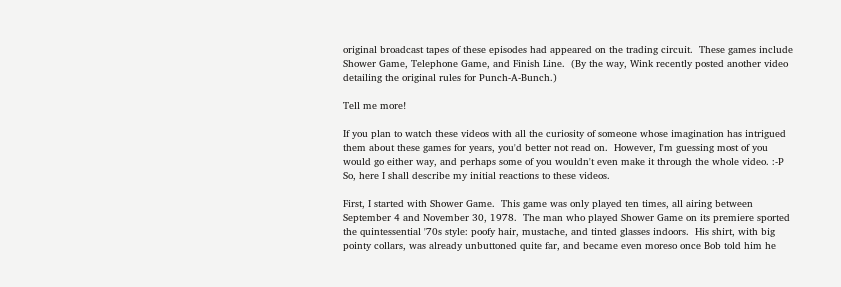original broadcast tapes of these episodes had appeared on the trading circuit.  These games include Shower Game, Telephone Game, and Finish Line.  (By the way, Wink recently posted another video detailing the original rules for Punch-A-Bunch.)

Tell me more!

If you plan to watch these videos with all the curiosity of someone whose imagination has intrigued them about these games for years, you'd better not read on.  However, I'm guessing most of you would go either way, and perhaps some of you wouldn't even make it through the whole video. :-P  So, here I shall describe my initial reactions to these videos.

First, I started with Shower Game.  This game was only played ten times, all airing between September 4 and November 30, 1978.  The man who played Shower Game on its premiere sported the quintessential '70s style: poofy hair, mustache, and tinted glasses indoors.  His shirt, with big pointy collars, was already unbuttoned quite far, and became even moreso once Bob told him he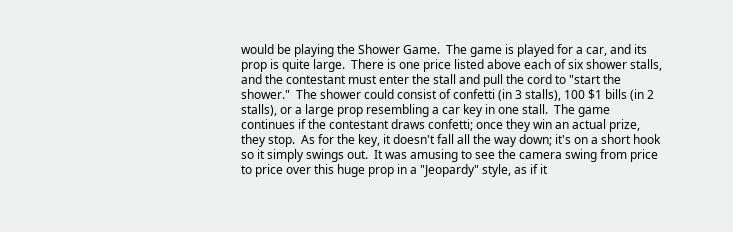would be playing the Shower Game.  The game is played for a car, and its prop is quite large.  There is one price listed above each of six shower stalls, and the contestant must enter the stall and pull the cord to "start the shower."  The shower could consist of confetti (in 3 stalls), 100 $1 bills (in 2 stalls), or a large prop resembling a car key in one stall.  The game continues if the contestant draws confetti; once they win an actual prize, they stop.  As for the key, it doesn't fall all the way down; it's on a short hook so it simply swings out.  It was amusing to see the camera swing from price to price over this huge prop in a "Jeopardy" style, as if it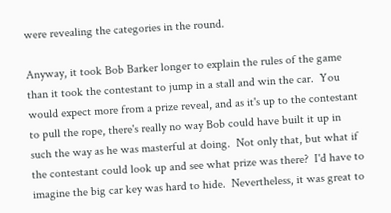were revealing the categories in the round.

Anyway, it took Bob Barker longer to explain the rules of the game than it took the contestant to jump in a stall and win the car.  You would expect more from a prize reveal, and as it's up to the contestant to pull the rope, there's really no way Bob could have built it up in such the way as he was masterful at doing.  Not only that, but what if the contestant could look up and see what prize was there?  I'd have to imagine the big car key was hard to hide.  Nevertheless, it was great to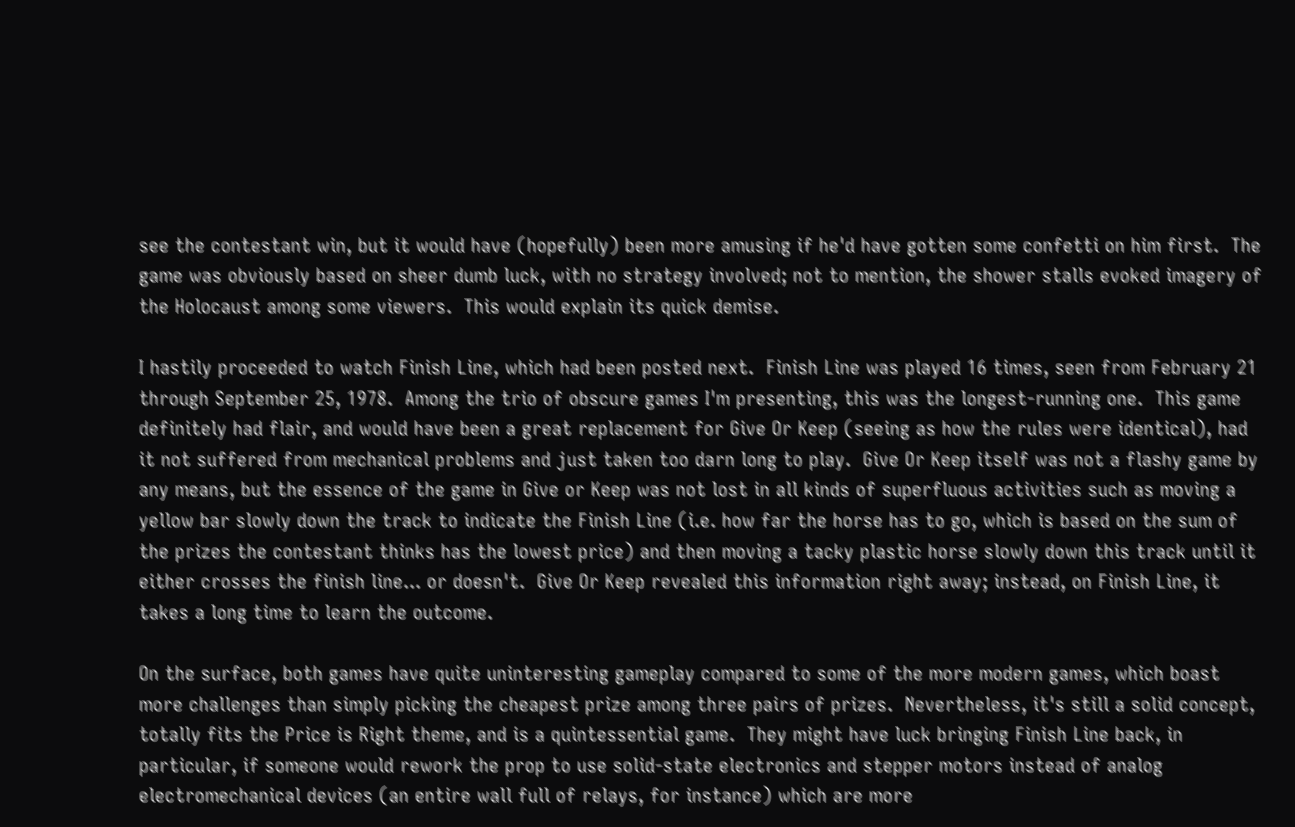see the contestant win, but it would have (hopefully) been more amusing if he'd have gotten some confetti on him first.  The game was obviously based on sheer dumb luck, with no strategy involved; not to mention, the shower stalls evoked imagery of the Holocaust among some viewers.  This would explain its quick demise.

I hastily proceeded to watch Finish Line, which had been posted next.  Finish Line was played 16 times, seen from February 21 through September 25, 1978.  Among the trio of obscure games I'm presenting, this was the longest-running one.  This game definitely had flair, and would have been a great replacement for Give Or Keep (seeing as how the rules were identical), had it not suffered from mechanical problems and just taken too darn long to play.  Give Or Keep itself was not a flashy game by any means, but the essence of the game in Give or Keep was not lost in all kinds of superfluous activities such as moving a yellow bar slowly down the track to indicate the Finish Line (i.e. how far the horse has to go, which is based on the sum of the prizes the contestant thinks has the lowest price) and then moving a tacky plastic horse slowly down this track until it either crosses the finish line... or doesn't.  Give Or Keep revealed this information right away; instead, on Finish Line, it takes a long time to learn the outcome.

On the surface, both games have quite uninteresting gameplay compared to some of the more modern games, which boast more challenges than simply picking the cheapest prize among three pairs of prizes.  Nevertheless, it's still a solid concept, totally fits the Price is Right theme, and is a quintessential game.  They might have luck bringing Finish Line back, in particular, if someone would rework the prop to use solid-state electronics and stepper motors instead of analog electromechanical devices (an entire wall full of relays, for instance) which are more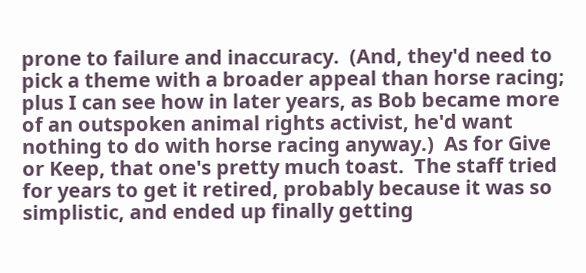prone to failure and inaccuracy.  (And, they'd need to pick a theme with a broader appeal than horse racing; plus I can see how in later years, as Bob became more of an outspoken animal rights activist, he'd want nothing to do with horse racing anyway.)  As for Give or Keep, that one's pretty much toast.  The staff tried for years to get it retired, probably because it was so simplistic, and ended up finally getting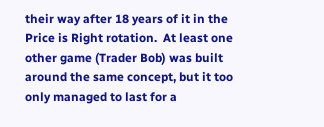their way after 18 years of it in the Price is Right rotation.  At least one other game (Trader Bob) was built around the same concept, but it too only managed to last for a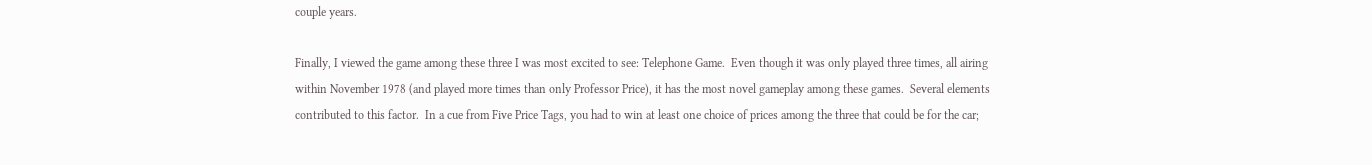couple years.

Finally, I viewed the game among these three I was most excited to see: Telephone Game.  Even though it was only played three times, all airing within November 1978 (and played more times than only Professor Price), it has the most novel gameplay among these games.  Several elements contributed to this factor.  In a cue from Five Price Tags, you had to win at least one choice of prices among the three that could be for the car;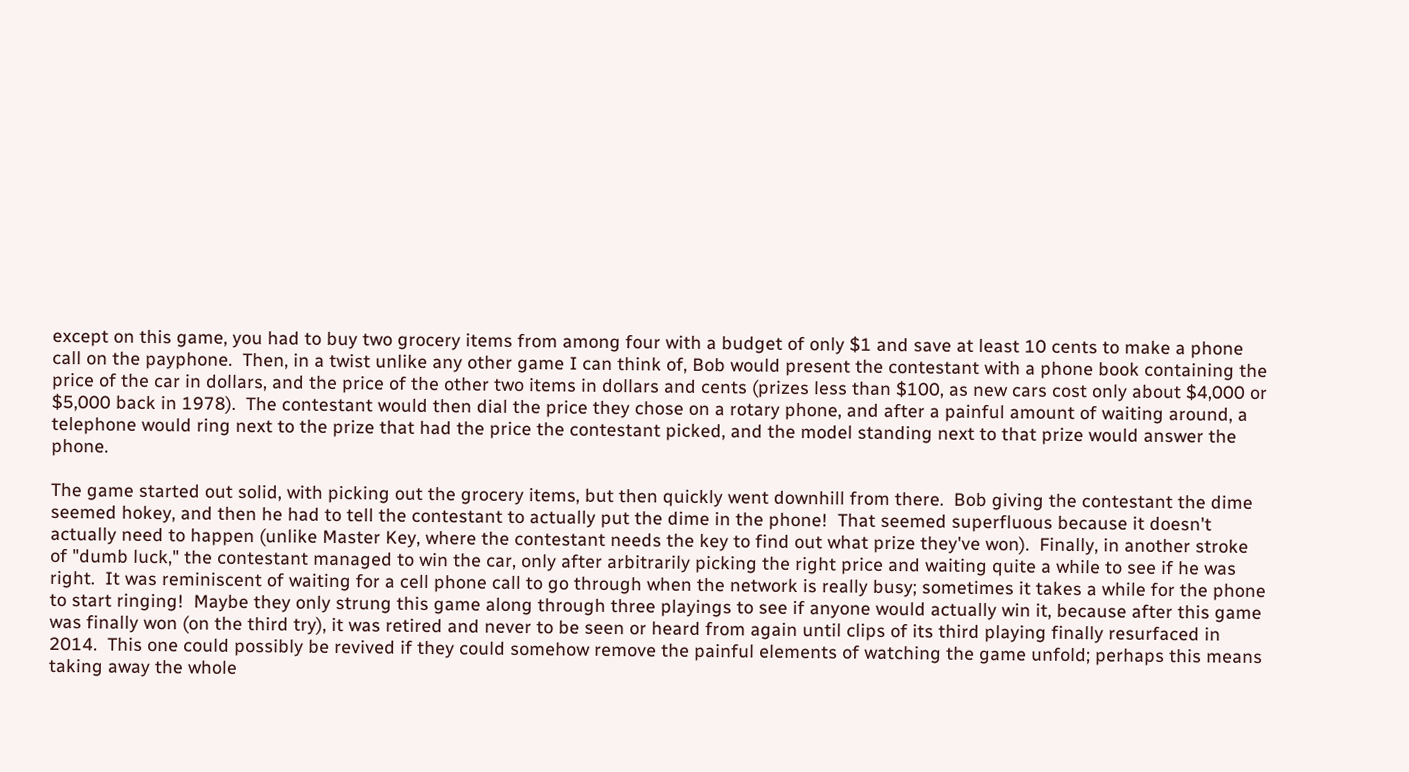except on this game, you had to buy two grocery items from among four with a budget of only $1 and save at least 10 cents to make a phone call on the payphone.  Then, in a twist unlike any other game I can think of, Bob would present the contestant with a phone book containing the price of the car in dollars, and the price of the other two items in dollars and cents (prizes less than $100, as new cars cost only about $4,000 or $5,000 back in 1978).  The contestant would then dial the price they chose on a rotary phone, and after a painful amount of waiting around, a telephone would ring next to the prize that had the price the contestant picked, and the model standing next to that prize would answer the phone.

The game started out solid, with picking out the grocery items, but then quickly went downhill from there.  Bob giving the contestant the dime seemed hokey, and then he had to tell the contestant to actually put the dime in the phone!  That seemed superfluous because it doesn't actually need to happen (unlike Master Key, where the contestant needs the key to find out what prize they've won).  Finally, in another stroke of "dumb luck," the contestant managed to win the car, only after arbitrarily picking the right price and waiting quite a while to see if he was right.  It was reminiscent of waiting for a cell phone call to go through when the network is really busy; sometimes it takes a while for the phone to start ringing!  Maybe they only strung this game along through three playings to see if anyone would actually win it, because after this game was finally won (on the third try), it was retired and never to be seen or heard from again until clips of its third playing finally resurfaced in 2014.  This one could possibly be revived if they could somehow remove the painful elements of watching the game unfold; perhaps this means taking away the whole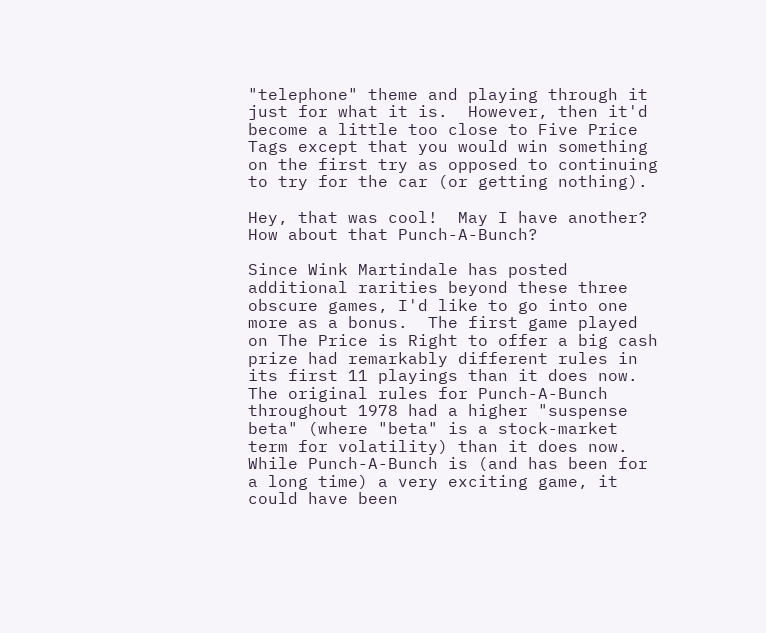"telephone" theme and playing through it just for what it is.  However, then it'd become a little too close to Five Price Tags except that you would win something on the first try as opposed to continuing to try for the car (or getting nothing).

Hey, that was cool!  May I have another?  How about that Punch-A-Bunch?

Since Wink Martindale has posted additional rarities beyond these three obscure games, I'd like to go into one more as a bonus.  The first game played on The Price is Right to offer a big cash prize had remarkably different rules in its first 11 playings than it does now.  The original rules for Punch-A-Bunch throughout 1978 had a higher "suspense beta" (where "beta" is a stock-market term for volatility) than it does now.  While Punch-A-Bunch is (and has been for a long time) a very exciting game, it could have been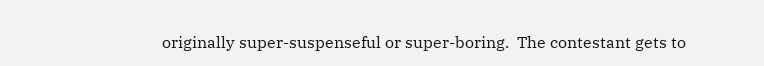originally super-suspenseful or super-boring.  The contestant gets to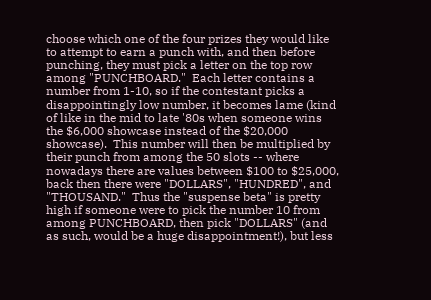choose which one of the four prizes they would like to attempt to earn a punch with, and then before punching, they must pick a letter on the top row among "PUNCHBOARD."  Each letter contains a number from 1-10, so if the contestant picks a disappointingly low number, it becomes lame (kind of like in the mid to late '80s when someone wins the $6,000 showcase instead of the $20,000 showcase).  This number will then be multiplied by their punch from among the 50 slots -- where nowadays there are values between $100 to $25,000, back then there were "DOLLARS", "HUNDRED", and "THOUSAND."  Thus the "suspense beta" is pretty high if someone were to pick the number 10 from among PUNCHBOARD, then pick "DOLLARS" (and as such, would be a huge disappointment!), but less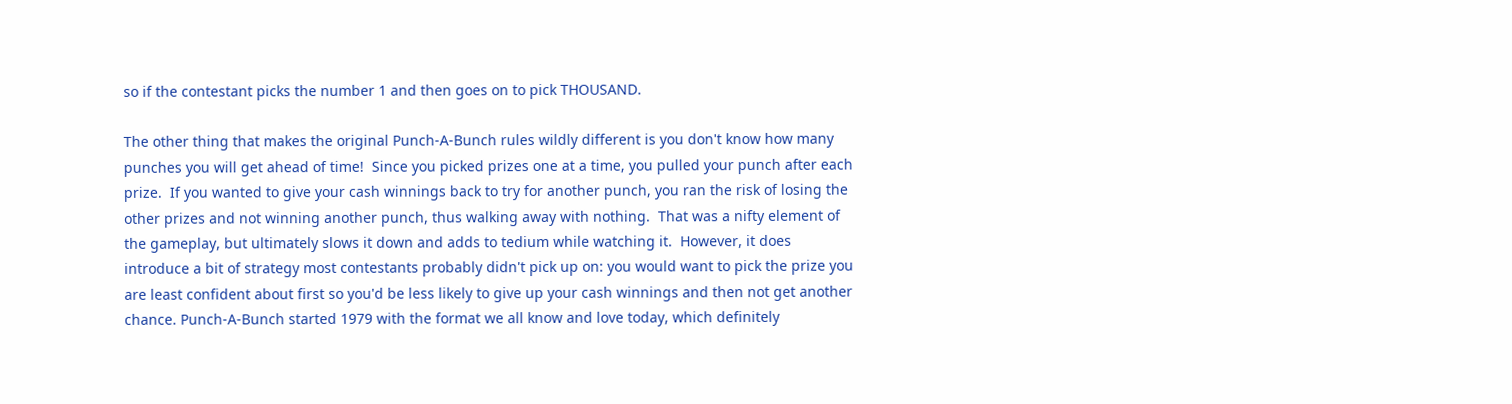so if the contestant picks the number 1 and then goes on to pick THOUSAND.

The other thing that makes the original Punch-A-Bunch rules wildly different is you don't know how many punches you will get ahead of time!  Since you picked prizes one at a time, you pulled your punch after each prize.  If you wanted to give your cash winnings back to try for another punch, you ran the risk of losing the other prizes and not winning another punch, thus walking away with nothing.  That was a nifty element of the gameplay, but ultimately slows it down and adds to tedium while watching it.  However, it does introduce a bit of strategy most contestants probably didn't pick up on: you would want to pick the prize you are least confident about first so you'd be less likely to give up your cash winnings and then not get another chance. Punch-A-Bunch started 1979 with the format we all know and love today, which definitely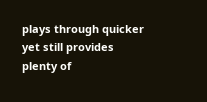plays through quicker yet still provides plenty of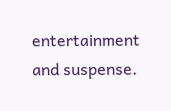entertainment and suspense.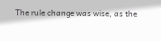The rule change was wise, as the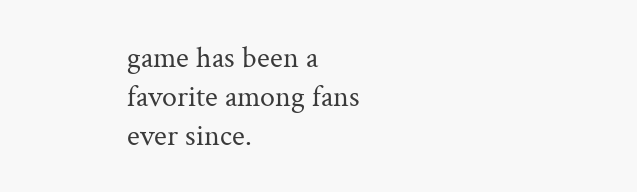game has been a favorite among fans ever since.